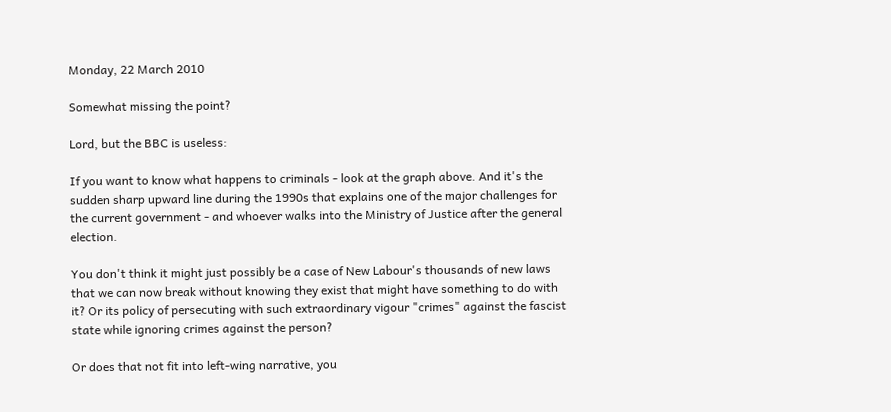Monday, 22 March 2010

Somewhat missing the point?

Lord, but the BBC is useless:

If you want to know what happens to criminals - look at the graph above. And it's the sudden sharp upward line during the 1990s that explains one of the major challenges for the current government - and whoever walks into the Ministry of Justice after the general election.

You don't think it might just possibly be a case of New Labour's thousands of new laws that we can now break without knowing they exist that might have something to do with it? Or its policy of persecuting with such extraordinary vigour "crimes" against the fascist state while ignoring crimes against the person?

Or does that not fit into left-wing narrative, you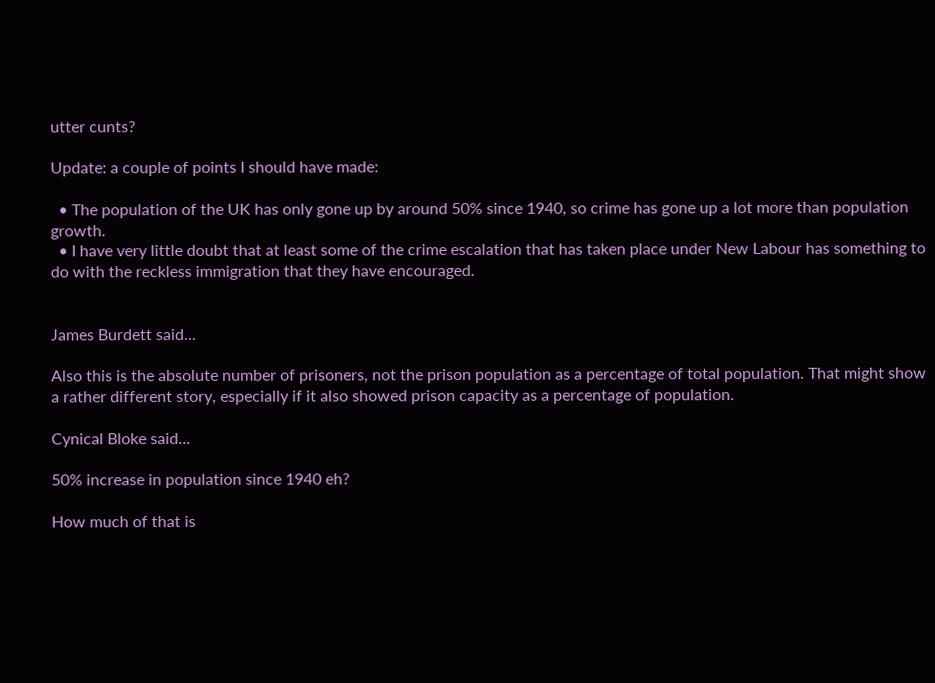utter cunts?

Update: a couple of points I should have made:

  • The population of the UK has only gone up by around 50% since 1940, so crime has gone up a lot more than population growth.
  • I have very little doubt that at least some of the crime escalation that has taken place under New Labour has something to do with the reckless immigration that they have encouraged.


James Burdett said...

Also this is the absolute number of prisoners, not the prison population as a percentage of total population. That might show a rather different story, especially if it also showed prison capacity as a percentage of population.

Cynical Bloke said...

50% increase in population since 1940 eh?

How much of that is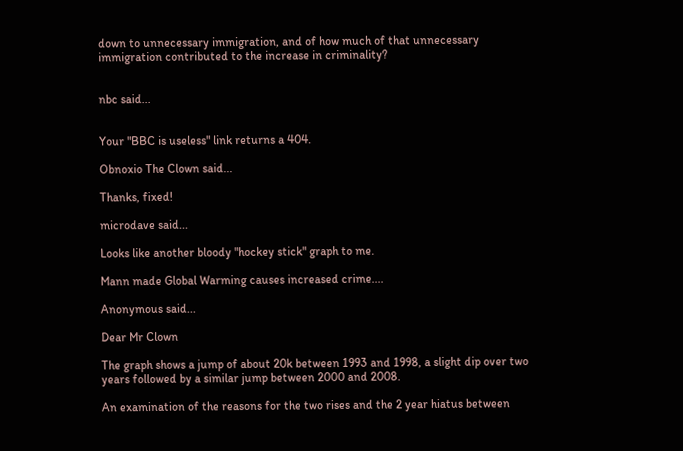down to unnecessary immigration, and of how much of that unnecessary immigration contributed to the increase in criminality?


nbc said...


Your "BBC is useless" link returns a 404.

Obnoxio The Clown said...

Thanks, fixed!

microdave said...

Looks like another bloody "hockey stick" graph to me.

Mann made Global Warming causes increased crime....

Anonymous said...

Dear Mr Clown

The graph shows a jump of about 20k between 1993 and 1998, a slight dip over two years followed by a similar jump between 2000 and 2008.

An examination of the reasons for the two rises and the 2 year hiatus between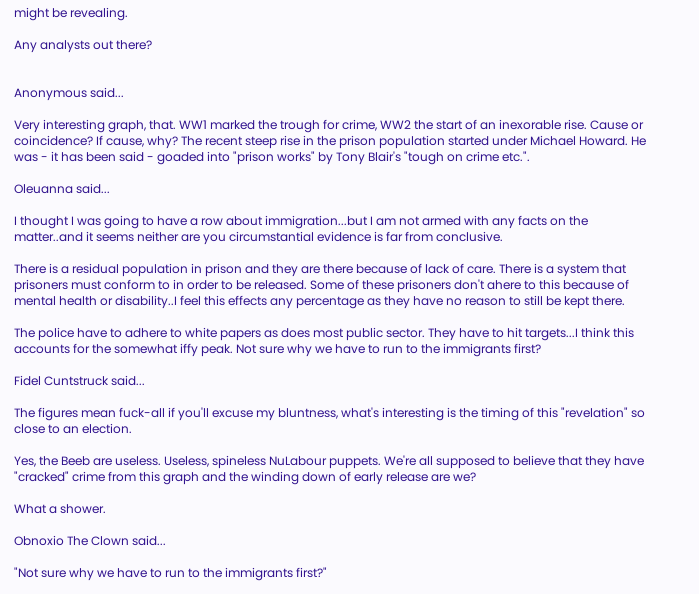might be revealing.

Any analysts out there?


Anonymous said...

Very interesting graph, that. WW1 marked the trough for crime, WW2 the start of an inexorable rise. Cause or coincidence? If cause, why? The recent steep rise in the prison population started under Michael Howard. He was - it has been said - goaded into "prison works" by Tony Blair's "tough on crime etc.".

Oleuanna said...

I thought I was going to have a row about immigration...but I am not armed with any facts on the matter..and it seems neither are you circumstantial evidence is far from conclusive.

There is a residual population in prison and they are there because of lack of care. There is a system that prisoners must conform to in order to be released. Some of these prisoners don't ahere to this because of mental health or disability..I feel this effects any percentage as they have no reason to still be kept there.

The police have to adhere to white papers as does most public sector. They have to hit targets...I think this accounts for the somewhat iffy peak. Not sure why we have to run to the immigrants first?

Fidel Cuntstruck said...

The figures mean fuck-all if you'll excuse my bluntness, what's interesting is the timing of this "revelation" so close to an election.

Yes, the Beeb are useless. Useless, spineless NuLabour puppets. We're all supposed to believe that they have "cracked" crime from this graph and the winding down of early release are we?

What a shower.

Obnoxio The Clown said...

"Not sure why we have to run to the immigrants first?"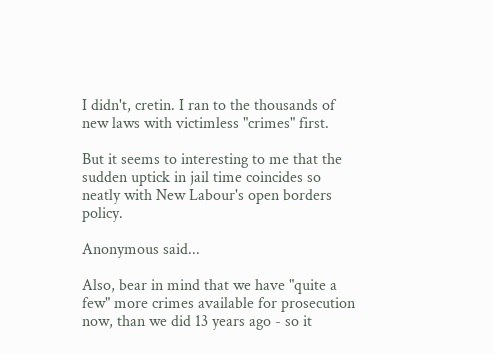I didn't, cretin. I ran to the thousands of new laws with victimless "crimes" first.

But it seems to interesting to me that the sudden uptick in jail time coincides so neatly with New Labour's open borders policy.

Anonymous said...

Also, bear in mind that we have "quite a few" more crimes available for prosecution now, than we did 13 years ago - so it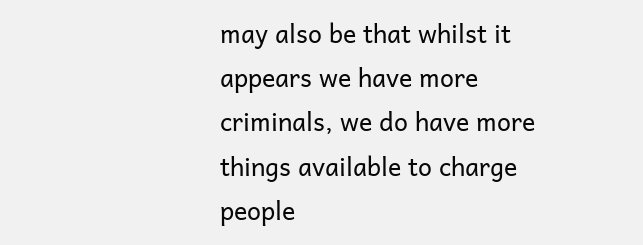may also be that whilst it appears we have more criminals, we do have more things available to charge people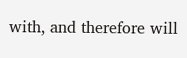with, and therefore will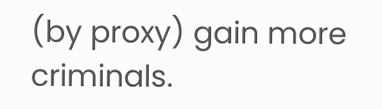(by proxy) gain more criminals.